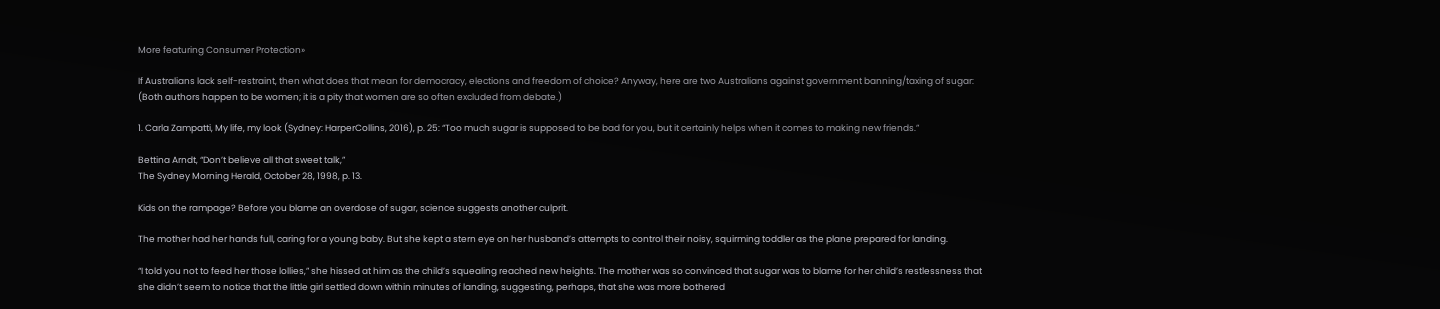More featuring Consumer Protection»

If Australians lack self-restraint, then what does that mean for democracy, elections and freedom of choice? Anyway, here are two Australians against government banning/taxing of sugar: (Both authors happen to be women; it is a pity that women are so often excluded from debate.)

1. Carla Zampatti, My life, my look (Sydney: HarperCollins, 2016), p. 25: “Too much sugar is supposed to be bad for you, but it certainly helps when it comes to making new friends.”

Bettina Arndt, “Don’t believe all that sweet talk,”
The Sydney Morning Herald, October 28, 1998, p. 13.

Kids on the rampage? Before you blame an overdose of sugar, science suggests another culprit.

The mother had her hands full, caring for a young baby. But she kept a stern eye on her husband’s attempts to control their noisy, squirming toddler as the plane prepared for landing.

“I told you not to feed her those lollies,” she hissed at him as the child’s squealing reached new heights. The mother was so convinced that sugar was to blame for her child’s restlessness that she didn’t seem to notice that the little girl settled down within minutes of landing, suggesting, perhaps, that she was more bothered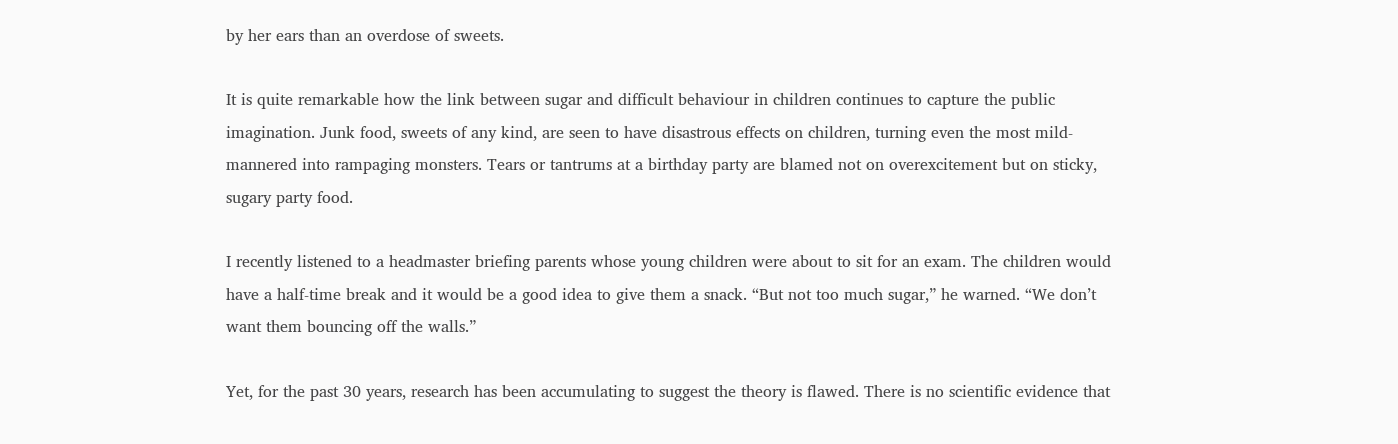by her ears than an overdose of sweets.

It is quite remarkable how the link between sugar and difficult behaviour in children continues to capture the public imagination. Junk food, sweets of any kind, are seen to have disastrous effects on children, turning even the most mild-mannered into rampaging monsters. Tears or tantrums at a birthday party are blamed not on overexcitement but on sticky, sugary party food.

I recently listened to a headmaster briefing parents whose young children were about to sit for an exam. The children would have a half-time break and it would be a good idea to give them a snack. “But not too much sugar,” he warned. “We don’t want them bouncing off the walls.”

Yet, for the past 30 years, research has been accumulating to suggest the theory is flawed. There is no scientific evidence that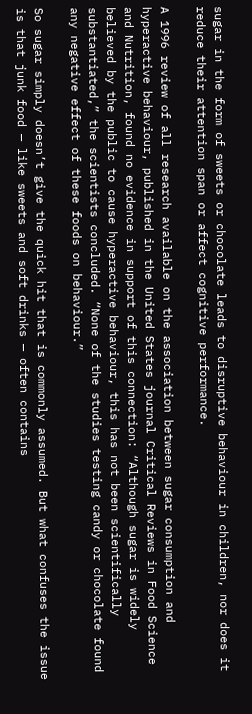sugar in the form of sweets or chocolate leads to disruptive behaviour in children, nor does it reduce their attention span or affect cognitive performance.

A 1996 review of all research available on the association between sugar consumption and hyperactive behaviour, published in the United States journal Critical Reviews in Food Science and Nutrition, found no evidence in support of this connection: “Although sugar is widely believed by the public to cause hyperactive behaviour, this has not been scientifically substantiated,” the scientists concluded. “None of the studies testing candy or chocolate found any negative effect of these foods on behaviour.”

So sugar simply doesn’t give the quick hit that is commonly assumed. But what confuses the issue is that junk food — like sweets and soft drinks — often contains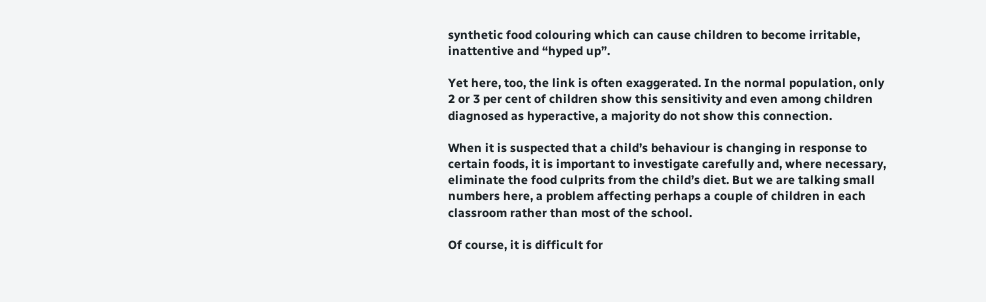synthetic food colouring which can cause children to become irritable, inattentive and “hyped up”.

Yet here, too, the link is often exaggerated. In the normal population, only 2 or 3 per cent of children show this sensitivity and even among children diagnosed as hyperactive, a majority do not show this connection.

When it is suspected that a child’s behaviour is changing in response to certain foods, it is important to investigate carefully and, where necessary, eliminate the food culprits from the child’s diet. But we are talking small numbers here, a problem affecting perhaps a couple of children in each classroom rather than most of the school.

Of course, it is difficult for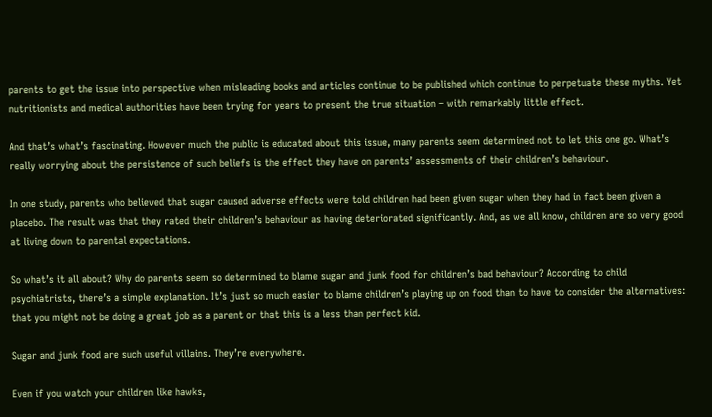parents to get the issue into perspective when misleading books and articles continue to be published which continue to perpetuate these myths. Yet nutritionists and medical authorities have been trying for years to present the true situation – with remarkably little effect.

And that’s what’s fascinating. However much the public is educated about this issue, many parents seem determined not to let this one go. What’s really worrying about the persistence of such beliefs is the effect they have on parents’ assessments of their children’s behaviour.

In one study, parents who believed that sugar caused adverse effects were told children had been given sugar when they had in fact been given a placebo. The result was that they rated their children’s behaviour as having deteriorated significantly. And, as we all know, children are so very good at living down to parental expectations.

So what’s it all about? Why do parents seem so determined to blame sugar and junk food for children’s bad behaviour? According to child psychiatrists, there’s a simple explanation. It’s just so much easier to blame children’s playing up on food than to have to consider the alternatives: that you might not be doing a great job as a parent or that this is a less than perfect kid.

Sugar and junk food are such useful villains. They’re everywhere.

Even if you watch your children like hawks,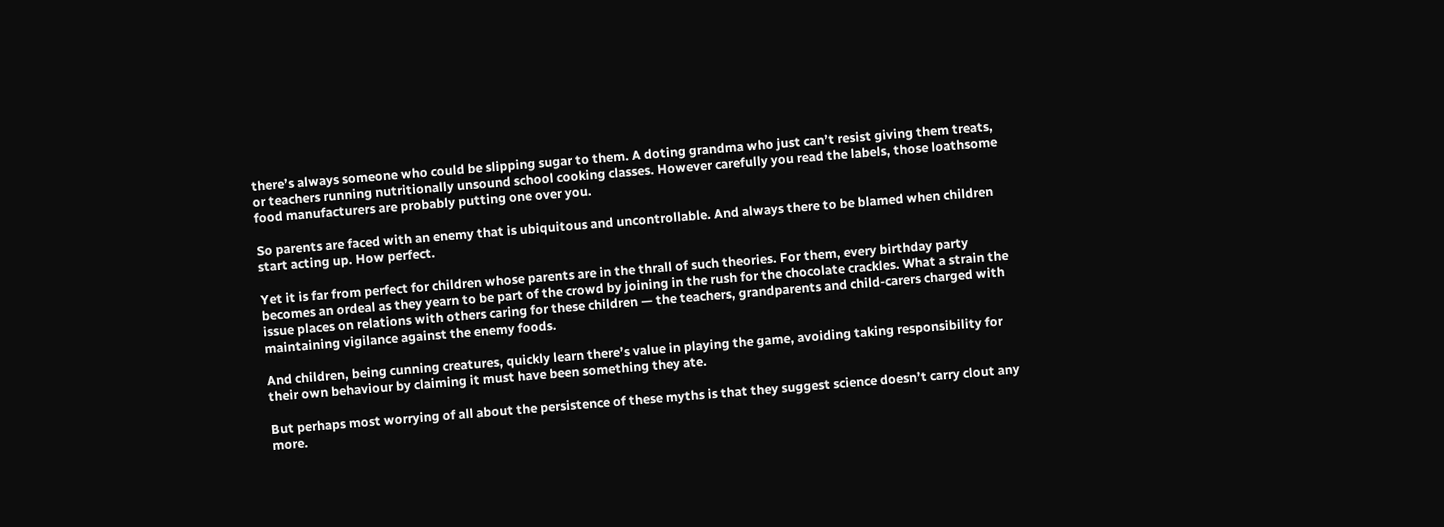there’s always someone who could be slipping sugar to them. A doting grandma who just can’t resist giving them treats, or teachers running nutritionally unsound school cooking classes. However carefully you read the labels, those loathsome food manufacturers are probably putting one over you.

So parents are faced with an enemy that is ubiquitous and uncontrollable. And always there to be blamed when children start acting up. How perfect.

Yet it is far from perfect for children whose parents are in the thrall of such theories. For them, every birthday party becomes an ordeal as they yearn to be part of the crowd by joining in the rush for the chocolate crackles. What a strain the issue places on relations with others caring for these children — the teachers, grandparents and child-carers charged with maintaining vigilance against the enemy foods.

And children, being cunning creatures, quickly learn there’s value in playing the game, avoiding taking responsibility for their own behaviour by claiming it must have been something they ate.

But perhaps most worrying of all about the persistence of these myths is that they suggest science doesn’t carry clout any more.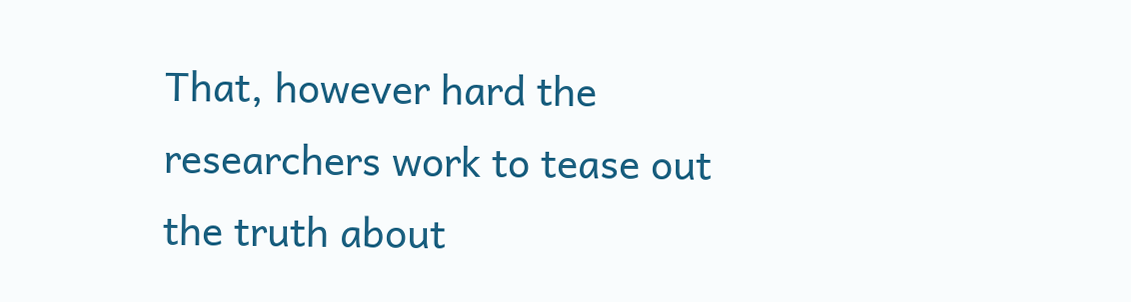That, however hard the researchers work to tease out the truth about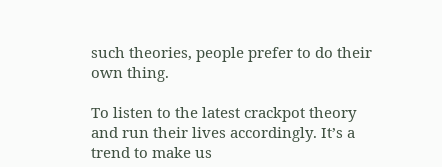such theories, people prefer to do their own thing.

To listen to the latest crackpot theory and run their lives accordingly. It’s a trend to make us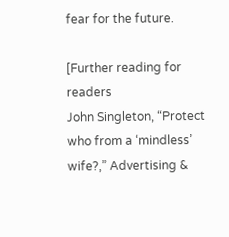fear for the future.

[Further reading for readers
John Singleton, “Protect who from a ‘mindless’ wife?,” Advertising &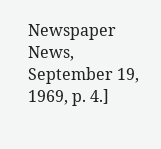Newspaper News, September 19, 1969, p. 4.]